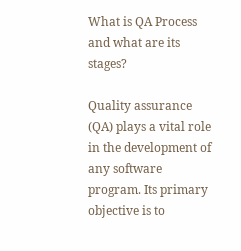What is QA Process and what are its stages?

Quality assurance (QA) plays a vital role in the development of any software program. Its primary objective is to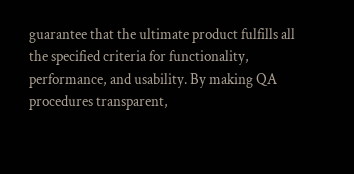guarantee that the ultimate product fulfills all the specified criteria for functionality, performance, and usability. By making QA procedures transparent,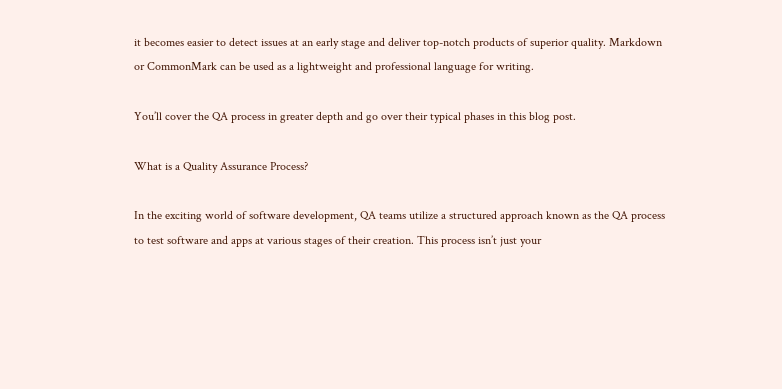it becomes easier to detect issues at an early stage and deliver top-notch products of superior quality. Markdown or CommonMark can be used as a lightweight and professional language for writing.

You’ll cover the QA process in greater depth and go over their typical phases in this blog post.

What is a Quality Assurance Process?

In the exciting world of software development, QA teams utilize a structured approach known as the QA process to test software and apps at various stages of their creation. This process isn’t just your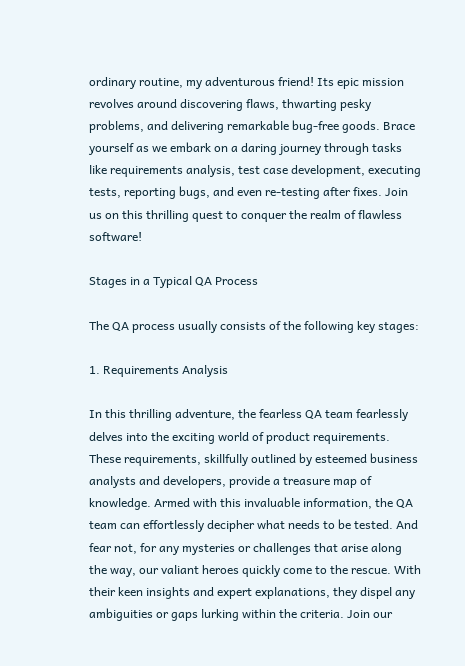ordinary routine, my adventurous friend! Its epic mission revolves around discovering flaws, thwarting pesky problems, and delivering remarkable bug-free goods. Brace yourself as we embark on a daring journey through tasks like requirements analysis, test case development, executing tests, reporting bugs, and even re-testing after fixes. Join us on this thrilling quest to conquer the realm of flawless software!

Stages in a Typical QA Process

The QA process usually consists of the following key stages:

1. Requirements Analysis

In this thrilling adventure, the fearless QA team fearlessly delves into the exciting world of product requirements. These requirements, skillfully outlined by esteemed business analysts and developers, provide a treasure map of knowledge. Armed with this invaluable information, the QA team can effortlessly decipher what needs to be tested. And fear not, for any mysteries or challenges that arise along the way, our valiant heroes quickly come to the rescue. With their keen insights and expert explanations, they dispel any ambiguities or gaps lurking within the criteria. Join our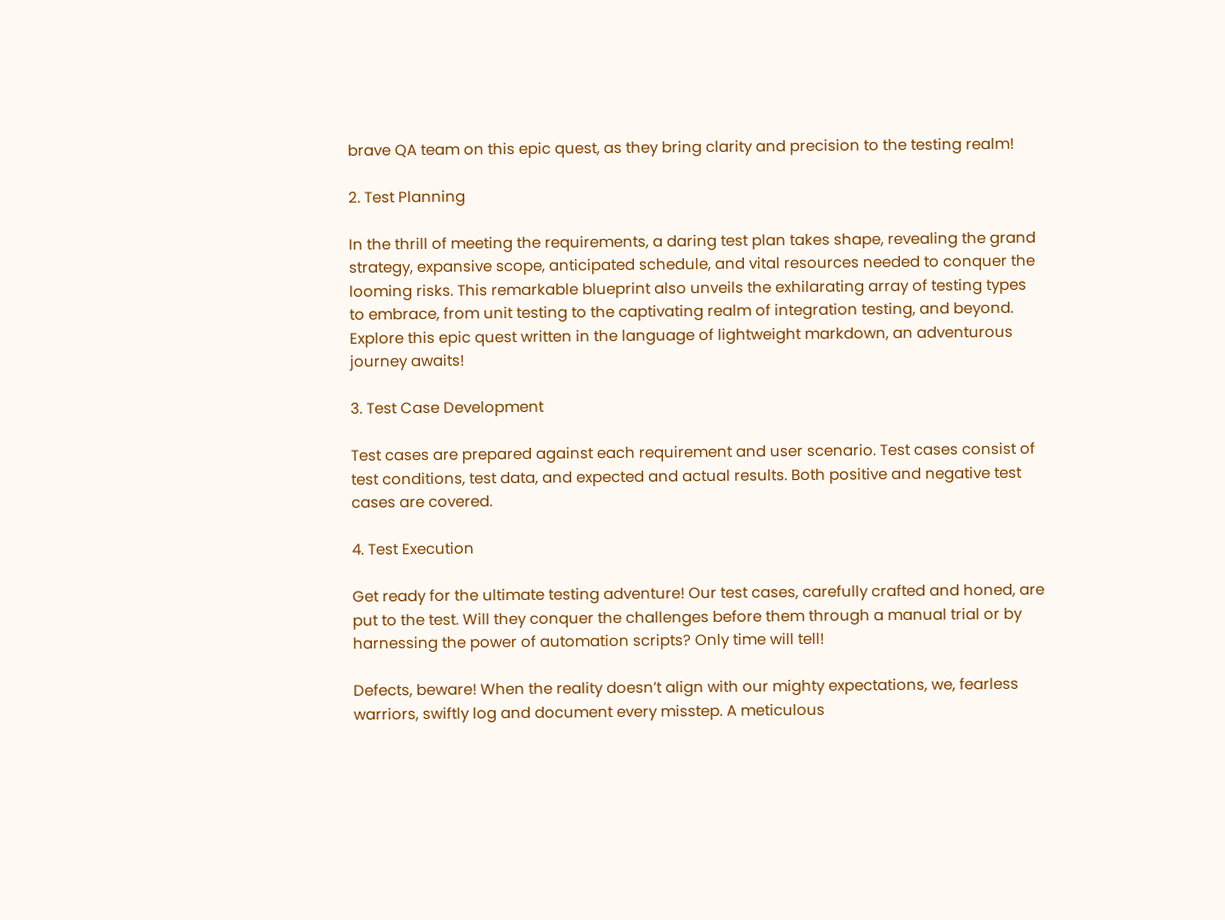brave QA team on this epic quest, as they bring clarity and precision to the testing realm!

2. Test Planning

In the thrill of meeting the requirements, a daring test plan takes shape, revealing the grand strategy, expansive scope, anticipated schedule, and vital resources needed to conquer the looming risks. This remarkable blueprint also unveils the exhilarating array of testing types to embrace, from unit testing to the captivating realm of integration testing, and beyond. Explore this epic quest written in the language of lightweight markdown, an adventurous journey awaits!

3. Test Case Development

Test cases are prepared against each requirement and user scenario. Test cases consist of test conditions, test data, and expected and actual results. Both positive and negative test cases are covered.

4. Test Execution

Get ready for the ultimate testing adventure! Our test cases, carefully crafted and honed, are put to the test. Will they conquer the challenges before them through a manual trial or by harnessing the power of automation scripts? Only time will tell!

Defects, beware! When the reality doesn’t align with our mighty expectations, we, fearless warriors, swiftly log and document every misstep. A meticulous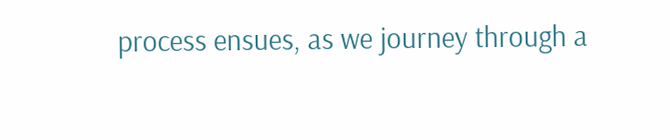process ensues, as we journey through a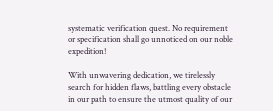systematic verification quest. No requirement or specification shall go unnoticed on our noble expedition!

With unwavering dedication, we tirelessly search for hidden flaws, battling every obstacle in our path to ensure the utmost quality of our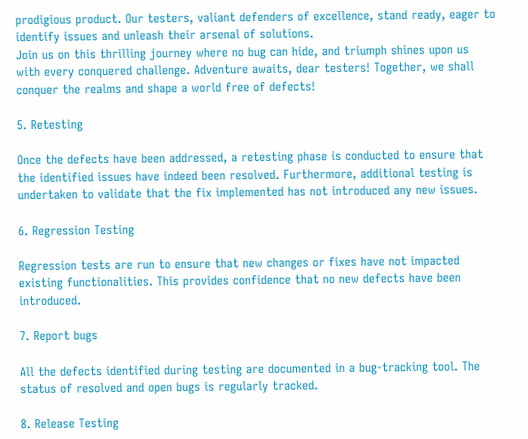prodigious product. Our testers, valiant defenders of excellence, stand ready, eager to identify issues and unleash their arsenal of solutions.
Join us on this thrilling journey where no bug can hide, and triumph shines upon us with every conquered challenge. Adventure awaits, dear testers! Together, we shall conquer the realms and shape a world free of defects!

5. Retesting

Once the defects have been addressed, a retesting phase is conducted to ensure that the identified issues have indeed been resolved. Furthermore, additional testing is undertaken to validate that the fix implemented has not introduced any new issues.

6. Regression Testing

Regression tests are run to ensure that new changes or fixes have not impacted existing functionalities. This provides confidence that no new defects have been introduced.

7. Report bugs

All the defects identified during testing are documented in a bug-tracking tool. The status of resolved and open bugs is regularly tracked.

8. Release Testing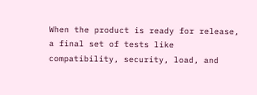When the product is ready for release, a final set of tests like compatibility, security, load, and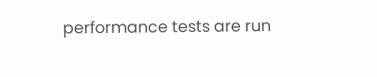performance tests are run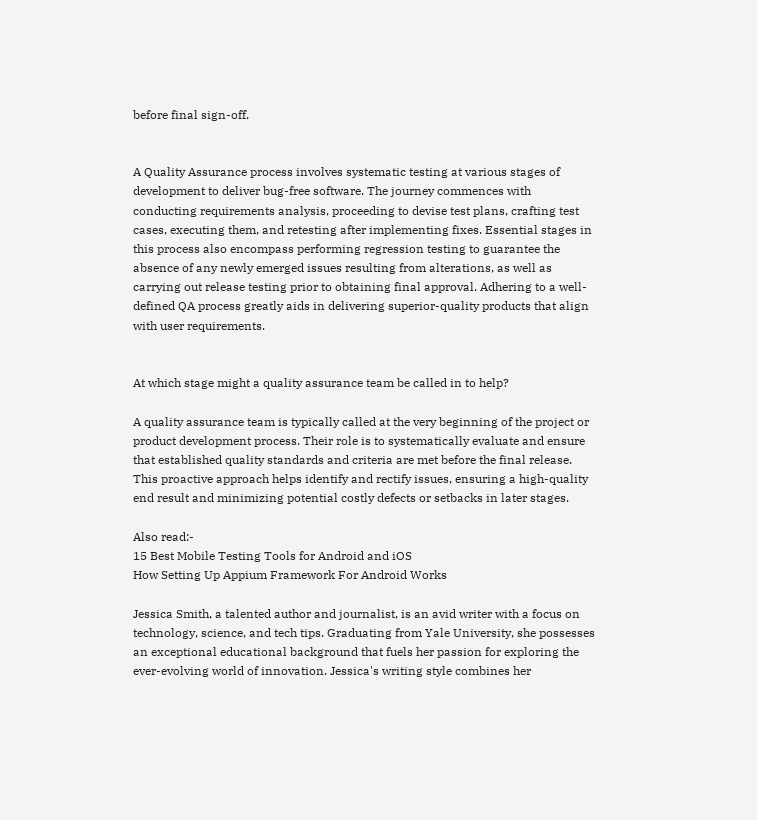before final sign-off.


A Quality Assurance process involves systematic testing at various stages of development to deliver bug-free software. The journey commences with conducting requirements analysis, proceeding to devise test plans, crafting test cases, executing them, and retesting after implementing fixes. Essential stages in this process also encompass performing regression testing to guarantee the absence of any newly emerged issues resulting from alterations, as well as carrying out release testing prior to obtaining final approval. Adhering to a well-defined QA process greatly aids in delivering superior-quality products that align with user requirements.


At which stage might a quality assurance team be called in to help?

A quality assurance team is typically called at the very beginning of the project or product development process. Their role is to systematically evaluate and ensure that established quality standards and criteria are met before the final release. This proactive approach helps identify and rectify issues, ensuring a high-quality end result and minimizing potential costly defects or setbacks in later stages.

Also read:-
15 Best Mobile Testing Tools for Android and iOS
How Setting Up Appium Framework For Android Works

Jessica Smith, a talented author and journalist, is an avid writer with a focus on technology, science, and tech tips. Graduating from Yale University, she possesses an exceptional educational background that fuels her passion for exploring the ever-evolving world of innovation. Jessica's writing style combines her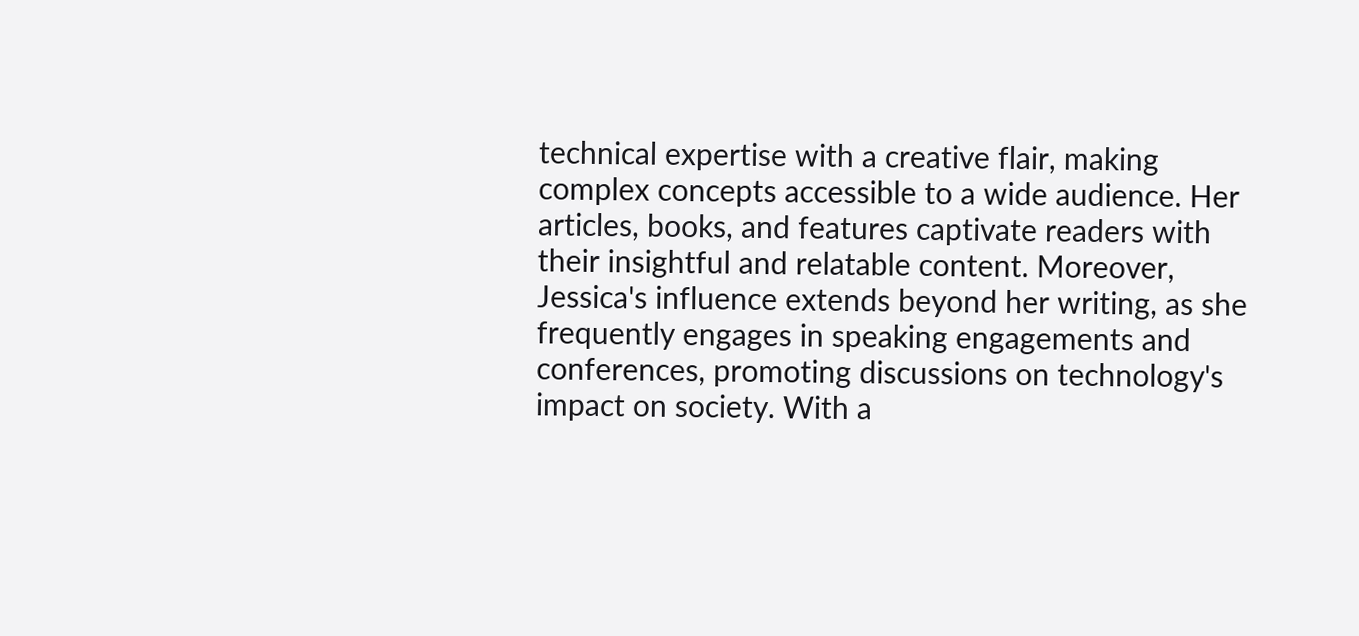technical expertise with a creative flair, making complex concepts accessible to a wide audience. Her articles, books, and features captivate readers with their insightful and relatable content. Moreover, Jessica's influence extends beyond her writing, as she frequently engages in speaking engagements and conferences, promoting discussions on technology's impact on society. With a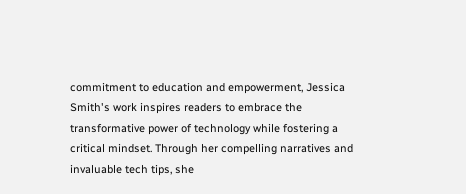commitment to education and empowerment, Jessica Smith's work inspires readers to embrace the transformative power of technology while fostering a critical mindset. Through her compelling narratives and invaluable tech tips, she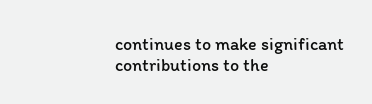continues to make significant contributions to the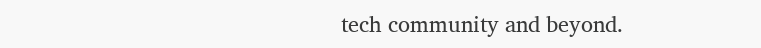tech community and beyond.